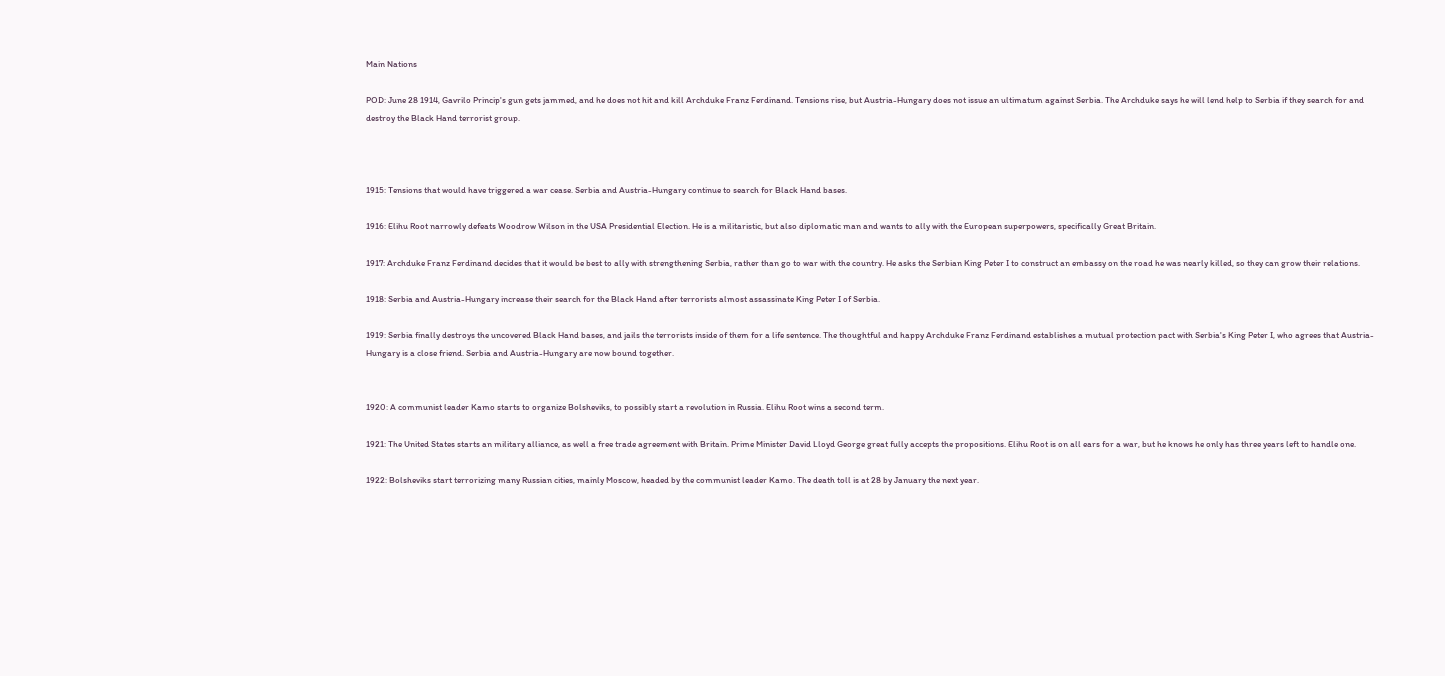Main Nations

POD: June 28 1914, Gavrilo Princip's gun gets jammed, and he does not hit and kill Archduke Franz Ferdinand. Tensions rise, but Austria-Hungary does not issue an ultimatum against Serbia. The Archduke says he will lend help to Serbia if they search for and destroy the Black Hand terrorist group.



1915: Tensions that would have triggered a war cease. Serbia and Austria-Hungary continue to search for Black Hand bases.

1916: Elihu Root narrowly defeats Woodrow Wilson in the USA Presidential Election. He is a militaristic, but also diplomatic man and wants to ally with the European superpowers, specifically Great Britain.

1917: Archduke Franz Ferdinand decides that it would be best to ally with strengthening Serbia, rather than go to war with the country. He asks the Serbian King Peter I to construct an embassy on the road he was nearly killed, so they can grow their relations.

1918: Serbia and Austria-Hungary increase their search for the Black Hand after terrorists almost assassinate King Peter I of Serbia.

1919: Serbia finally destroys the uncovered Black Hand bases, and jails the terrorists inside of them for a life sentence. The thoughtful and happy Archduke Franz Ferdinand establishes a mutual protection pact with Serbia's King Peter I, who agrees that Austria-Hungary is a close friend. Serbia and Austria-Hungary are now bound together.


1920: A communist leader Kamo starts to organize Bolsheviks, to possibly start a revolution in Russia. Elihu Root wins a second term.

1921: The United States starts an military alliance, as well a free trade agreement with Britain. Prime Minister David Lloyd George great fully accepts the propositions. Elihu Root is on all ears for a war, but he knows he only has three years left to handle one.

1922: Bolsheviks start terrorizing many Russian cities, mainly Moscow, headed by the communist leader Kamo. The death toll is at 28 by January the next year.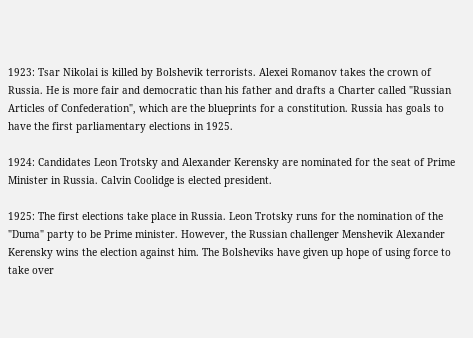1923: Tsar Nikolai is killed by Bolshevik terrorists. Alexei Romanov takes the crown of Russia. He is more fair and democratic than his father and drafts a Charter called "Russian Articles of Confederation", which are the blueprints for a constitution. Russia has goals to have the first parliamentary elections in 1925.

1924: Candidates Leon Trotsky and Alexander Kerensky are nominated for the seat of Prime Minister in Russia. Calvin Coolidge is elected president.

1925: The first elections take place in Russia. Leon Trotsky runs for the nomination of the "Duma" party to be Prime minister. However, the Russian challenger Menshevik Alexander Kerensky wins the election against him. The Bolsheviks have given up hope of using force to take over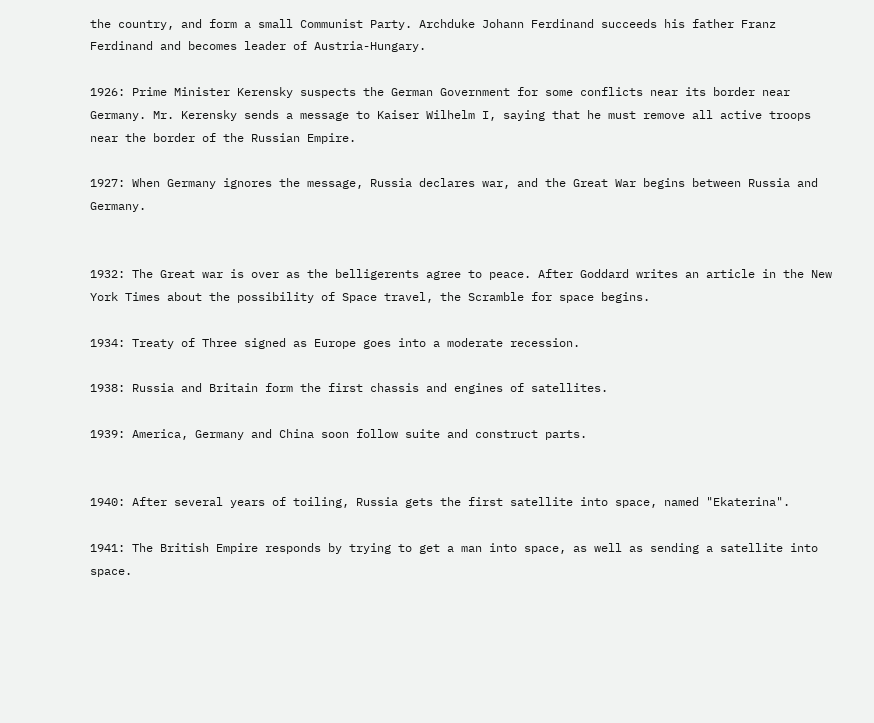the country, and form a small Communist Party. Archduke Johann Ferdinand succeeds his father Franz Ferdinand and becomes leader of Austria-Hungary.

1926: Prime Minister Kerensky suspects the German Government for some conflicts near its border near Germany. Mr. Kerensky sends a message to Kaiser Wilhelm I, saying that he must remove all active troops near the border of the Russian Empire.

1927: When Germany ignores the message, Russia declares war, and the Great War begins between Russia and Germany.


1932: The Great war is over as the belligerents agree to peace. After Goddard writes an article in the New York Times about the possibility of Space travel, the Scramble for space begins.

1934: Treaty of Three signed as Europe goes into a moderate recession.

1938: Russia and Britain form the first chassis and engines of satellites.

1939: America, Germany and China soon follow suite and construct parts.


1940: After several years of toiling, Russia gets the first satellite into space, named "Ekaterina".

1941: The British Empire responds by trying to get a man into space, as well as sending a satellite into space.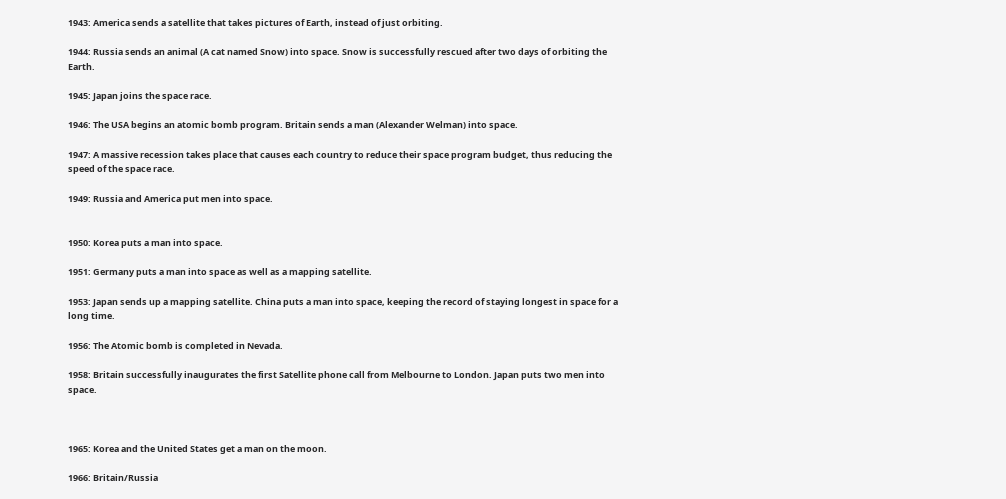1943: America sends a satellite that takes pictures of Earth, instead of just orbiting.

1944: Russia sends an animal (A cat named Snow) into space. Snow is successfully rescued after two days of orbiting the Earth.

1945: Japan joins the space race.

1946: The USA begins an atomic bomb program. Britain sends a man (Alexander Welman) into space.

1947: A massive recession takes place that causes each country to reduce their space program budget, thus reducing the speed of the space race.

1949: Russia and America put men into space.


1950: Korea puts a man into space.

1951: Germany puts a man into space as well as a mapping satellite.

1953: Japan sends up a mapping satellite. China puts a man into space, keeping the record of staying longest in space for a long time.

1956: The Atomic bomb is completed in Nevada.

1958: Britain successfully inaugurates the first Satellite phone call from Melbourne to London. Japan puts two men into space.



1965: Korea and the United States get a man on the moon.

1966: Britain/Russia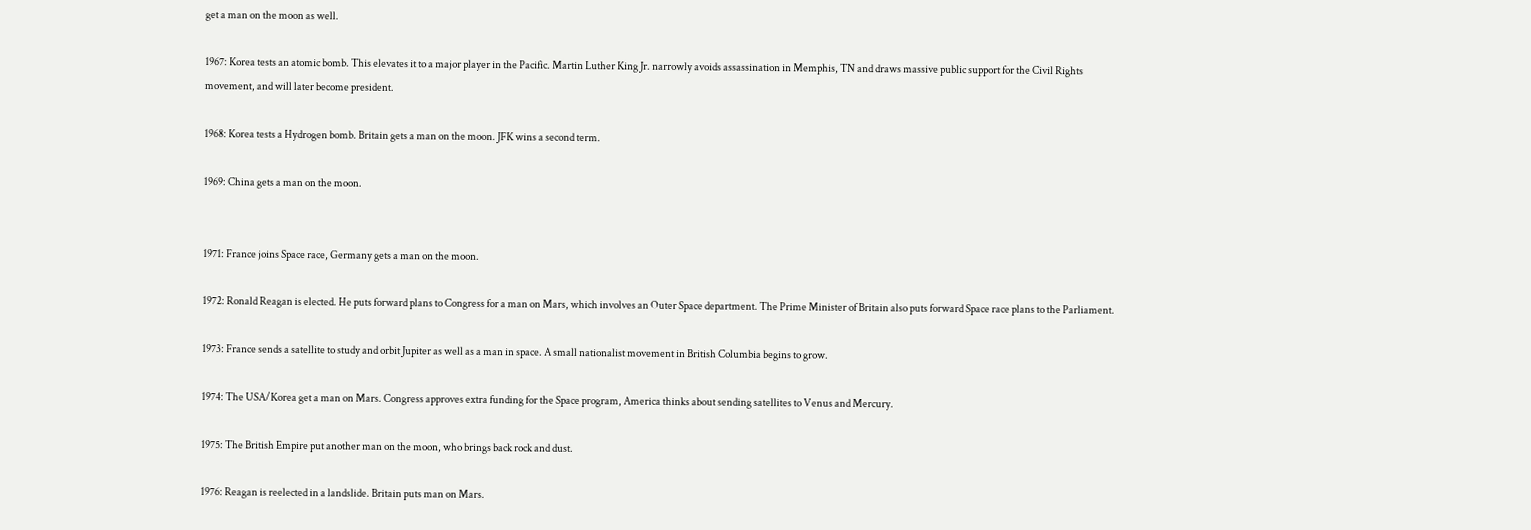get a man on the moon as well.

1967: Korea tests an atomic bomb. This elevates it to a major player in the Pacific. Martin Luther King Jr. narrowly avoids assassination in Memphis, TN and draws massive public support for the Civil Rights movement, and will later become president.

1968: Korea tests a Hydrogen bomb. Britain gets a man on the moon. JFK wins a second term.

1969: China gets a man on the moon.


1971: France joins Space race, Germany gets a man on the moon.

1972: Ronald Reagan is elected. He puts forward plans to Congress for a man on Mars, which involves an Outer Space department. The Prime Minister of Britain also puts forward Space race plans to the Parliament.

1973: France sends a satellite to study and orbit Jupiter as well as a man in space. A small nationalist movement in British Columbia begins to grow.

1974: The USA/Korea get a man on Mars. Congress approves extra funding for the Space program, America thinks about sending satellites to Venus and Mercury.

1975: The British Empire put another man on the moon, who brings back rock and dust.

1976: Reagan is reelected in a landslide. Britain puts man on Mars.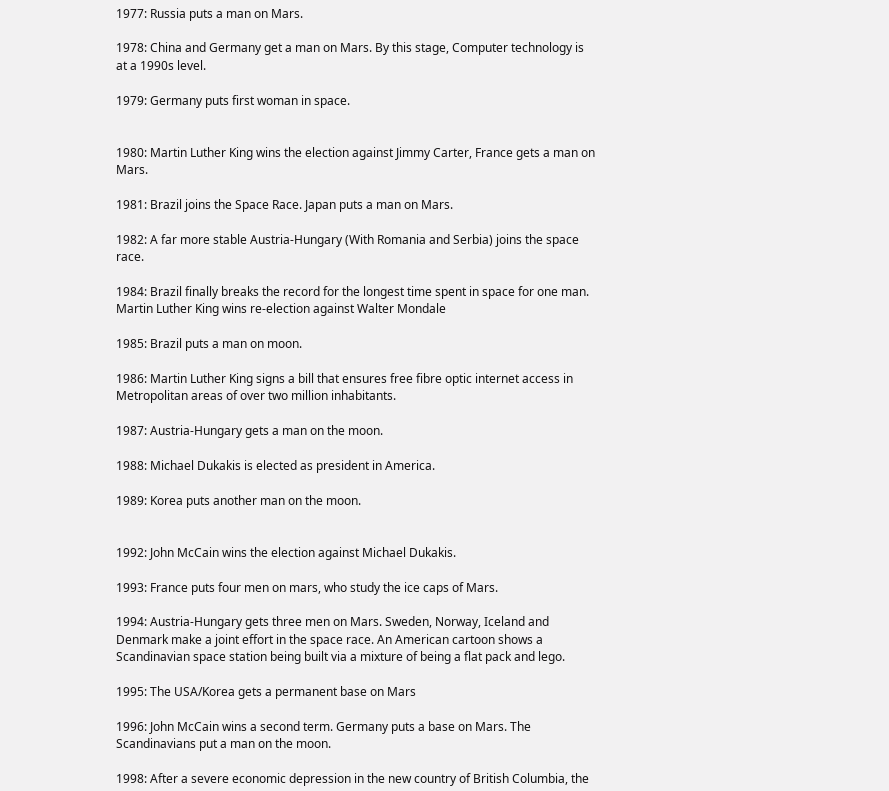1977: Russia puts a man on Mars.

1978: China and Germany get a man on Mars. By this stage, Computer technology is at a 1990s level.

1979: Germany puts first woman in space.


1980: Martin Luther King wins the election against Jimmy Carter, France gets a man on Mars.

1981: Brazil joins the Space Race. Japan puts a man on Mars.

1982: A far more stable Austria-Hungary (With Romania and Serbia) joins the space race.

1984: Brazil finally breaks the record for the longest time spent in space for one man. Martin Luther King wins re-election against Walter Mondale

1985: Brazil puts a man on moon.

1986: Martin Luther King signs a bill that ensures free fibre optic internet access in Metropolitan areas of over two million inhabitants.

1987: Austria-Hungary gets a man on the moon.

1988: Michael Dukakis is elected as president in America.

1989: Korea puts another man on the moon.


1992: John McCain wins the election against Michael Dukakis.

1993: France puts four men on mars, who study the ice caps of Mars.

1994: Austria-Hungary gets three men on Mars. Sweden, Norway, Iceland and Denmark make a joint effort in the space race. An American cartoon shows a Scandinavian space station being built via a mixture of being a flat pack and lego.

1995: The USA/Korea gets a permanent base on Mars

1996: John McCain wins a second term. Germany puts a base on Mars. The Scandinavians put a man on the moon.

1998: After a severe economic depression in the new country of British Columbia, the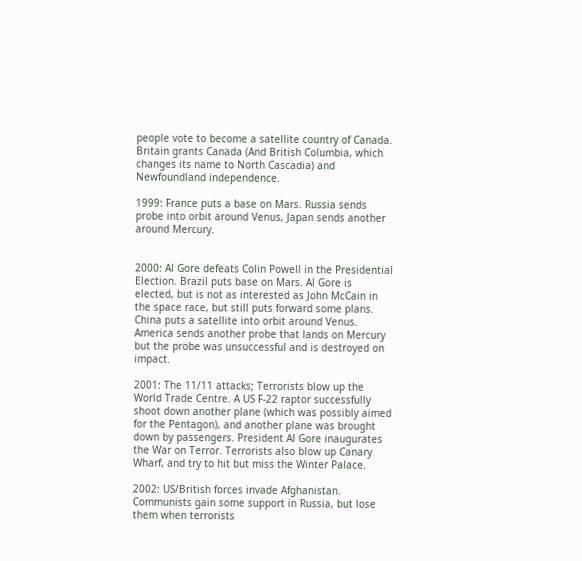people vote to become a satellite country of Canada. Britain grants Canada (And British Columbia, which changes its name to North Cascadia) and Newfoundland independence.

1999: France puts a base on Mars. Russia sends probe into orbit around Venus, Japan sends another around Mercury.


2000: Al Gore defeats Colin Powell in the Presidential Election. Brazil puts base on Mars. Al Gore is elected, but is not as interested as John McCain in the space race, but still puts forward some plans. China puts a satellite into orbit around Venus. America sends another probe that lands on Mercury but the probe was unsuccessful and is destroyed on impact.

2001: The 11/11 attacks; Terrorists blow up the World Trade Centre. A US F-22 raptor successfully shoot down another plane (which was possibly aimed for the Pentagon), and another plane was brought down by passengers. President Al Gore inaugurates the War on Terror. Terrorists also blow up Canary Wharf, and try to hit but miss the Winter Palace.

2002: US/British forces invade Afghanistan. Communists gain some support in Russia, but lose them when terrorists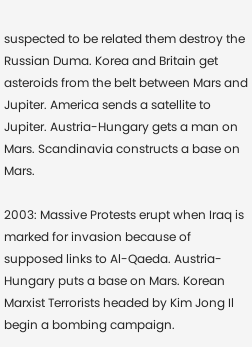suspected to be related them destroy the Russian Duma. Korea and Britain get asteroids from the belt between Mars and Jupiter. America sends a satellite to Jupiter. Austria-Hungary gets a man on Mars. Scandinavia constructs a base on Mars.

2003: Massive Protests erupt when Iraq is marked for invasion because of supposed links to Al-Qaeda. Austria-Hungary puts a base on Mars. Korean Marxist Terrorists headed by Kim Jong Il begin a bombing campaign.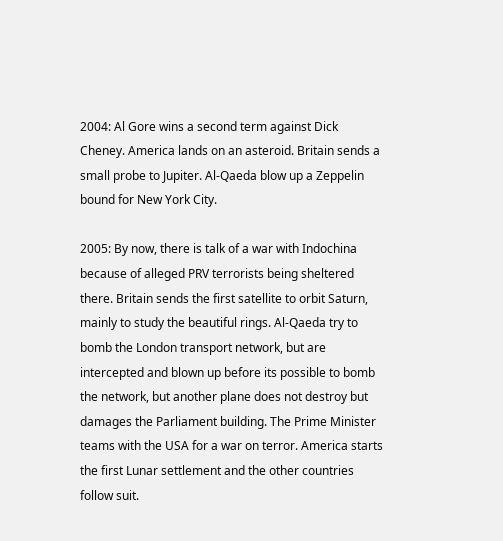2004: Al Gore wins a second term against Dick Cheney. America lands on an asteroid. Britain sends a small probe to Jupiter. Al-Qaeda blow up a Zeppelin bound for New York City.

2005: By now, there is talk of a war with Indochina because of alleged PRV terrorists being sheltered there. Britain sends the first satellite to orbit Saturn, mainly to study the beautiful rings. Al-Qaeda try to bomb the London transport network, but are intercepted and blown up before its possible to bomb the network, but another plane does not destroy but damages the Parliament building. The Prime Minister teams with the USA for a war on terror. America starts the first Lunar settlement and the other countries follow suit.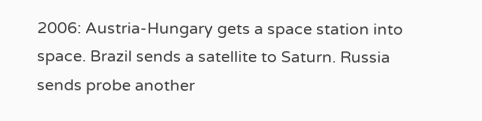2006: Austria-Hungary gets a space station into space. Brazil sends a satellite to Saturn. Russia sends probe another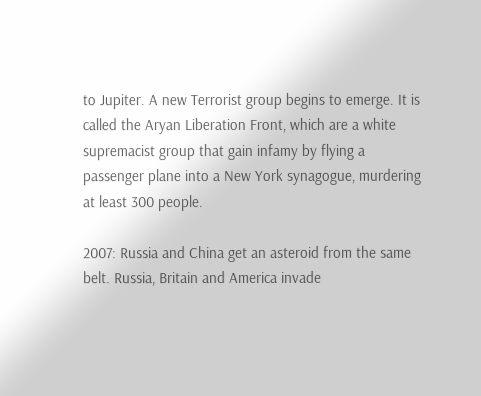to Jupiter. A new Terrorist group begins to emerge. It is called the Aryan Liberation Front, which are a white supremacist group that gain infamy by flying a passenger plane into a New York synagogue, murdering at least 300 people.

2007: Russia and China get an asteroid from the same belt. Russia, Britain and America invade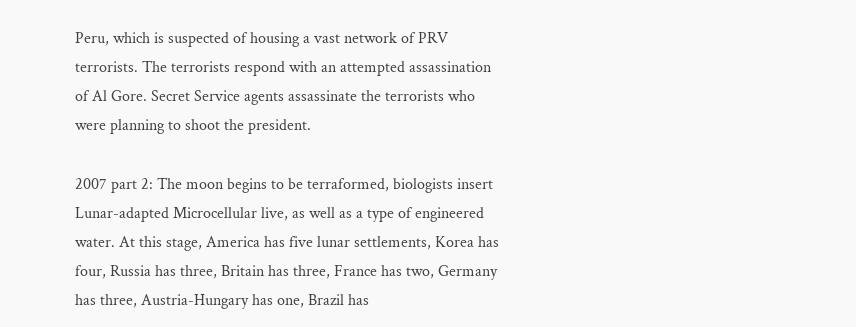Peru, which is suspected of housing a vast network of PRV terrorists. The terrorists respond with an attempted assassination of Al Gore. Secret Service agents assassinate the terrorists who were planning to shoot the president.

2007 part 2: The moon begins to be terraformed, biologists insert Lunar-adapted Microcellular live, as well as a type of engineered water. At this stage, America has five lunar settlements, Korea has four, Russia has three, Britain has three, France has two, Germany has three, Austria-Hungary has one, Brazil has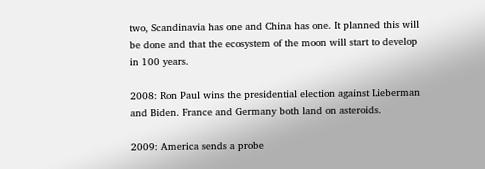two, Scandinavia has one and China has one. It planned this will be done and that the ecosystem of the moon will start to develop in 100 years.

2008: Ron Paul wins the presidential election against Lieberman and Biden. France and Germany both land on asteroids.

2009: America sends a probe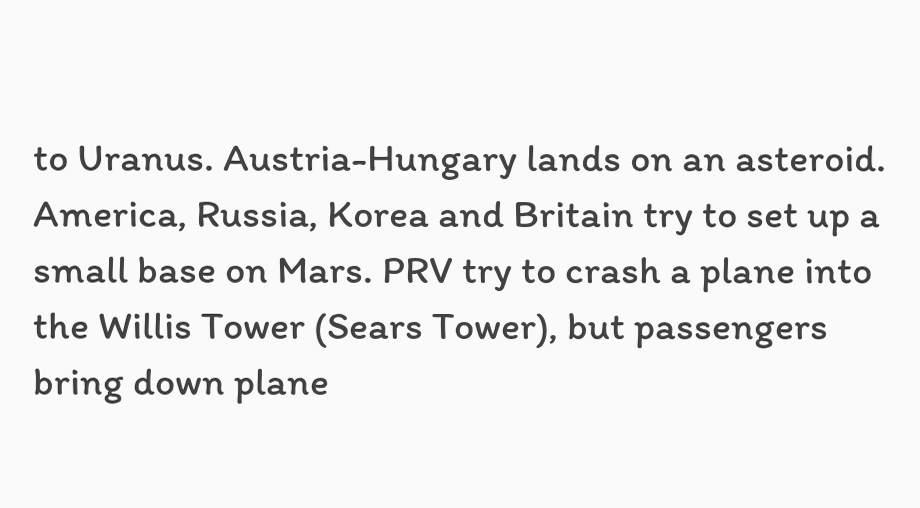to Uranus. Austria-Hungary lands on an asteroid. America, Russia, Korea and Britain try to set up a small base on Mars. PRV try to crash a plane into the Willis Tower (Sears Tower), but passengers bring down plane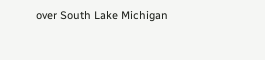over South Lake Michigan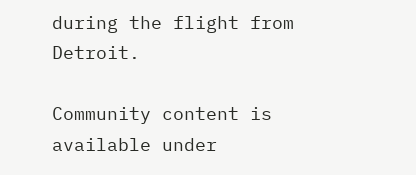during the flight from Detroit.

Community content is available under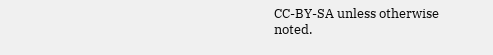CC-BY-SA unless otherwise noted.